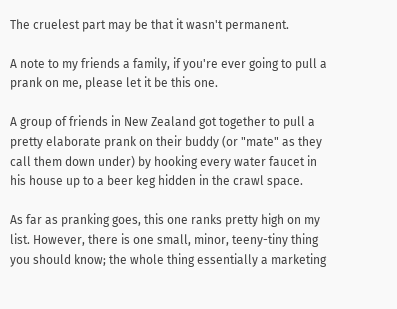The cruelest part may be that it wasn't permanent.

A note to my friends a family, if you're ever going to pull a prank on me, please let it be this one.

A group of friends in New Zealand got together to pull a pretty elaborate prank on their buddy (or "mate" as they call them down under) by hooking every water faucet in his house up to a beer keg hidden in the crawl space.

As far as pranking goes, this one ranks pretty high on my list. However, there is one small, minor, teeny-tiny thing you should know; the whole thing essentially a marketing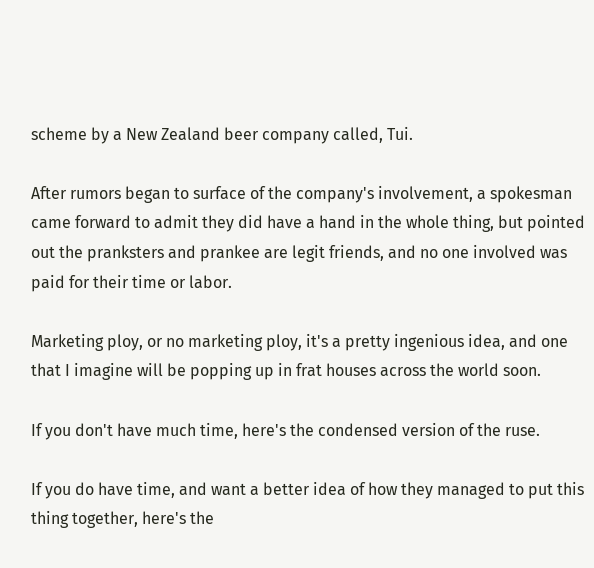scheme by a New Zealand beer company called, Tui.

After rumors began to surface of the company's involvement, a spokesman came forward to admit they did have a hand in the whole thing, but pointed out the pranksters and prankee are legit friends, and no one involved was paid for their time or labor.

Marketing ploy, or no marketing ploy, it's a pretty ingenious idea, and one that I imagine will be popping up in frat houses across the world soon.

If you don't have much time, here's the condensed version of the ruse.

If you do have time, and want a better idea of how they managed to put this thing together, here's the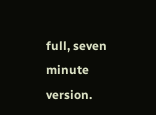full, seven minute version.